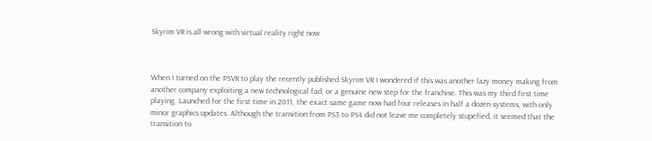Skyrim VR is all wrong with virtual reality right now



When I turned on the PSVR to play the recently published Skyrim VR I wondered if this was another lazy money making from another company exploiting a new technological fad, or a genuine new step for the franchise. This was my third first time playing. Launched for the first time in 2011, the exact same game now had four releases in half a dozen systems, with only minor graphics updates. Although the transition from PS3 to PS4 did not leave me completely stupefied, it seemed that the transition to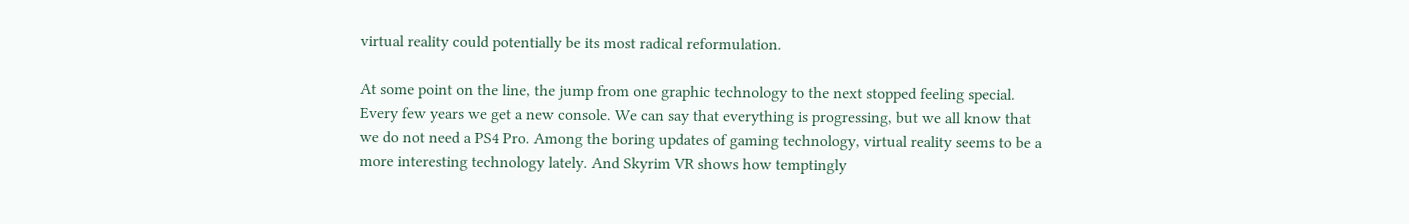virtual reality could potentially be its most radical reformulation.

At some point on the line, the jump from one graphic technology to the next stopped feeling special. Every few years we get a new console. We can say that everything is progressing, but we all know that we do not need a PS4 Pro. Among the boring updates of gaming technology, virtual reality seems to be a more interesting technology lately. And Skyrim VR shows how temptingly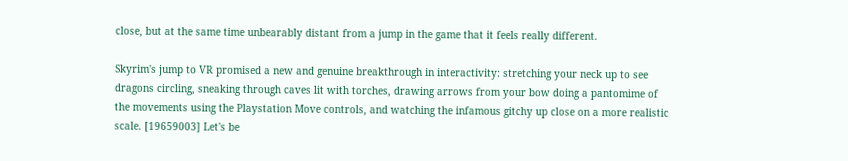close, but at the same time unbearably distant from a jump in the game that it feels really different.

Skyrim's jump to VR promised a new and genuine breakthrough in interactivity: stretching your neck up to see dragons circling, sneaking through caves lit with torches, drawing arrows from your bow doing a pantomime of the movements using the Playstation Move controls, and watching the infamous gitchy up close on a more realistic scale. [19659003] Let's be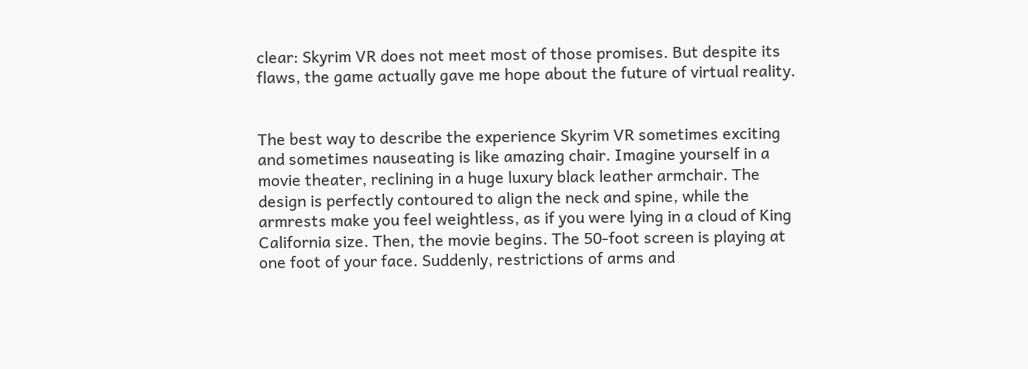clear: Skyrim VR does not meet most of those promises. But despite its flaws, the game actually gave me hope about the future of virtual reality.


The best way to describe the experience Skyrim VR sometimes exciting and sometimes nauseating is like amazing chair. Imagine yourself in a movie theater, reclining in a huge luxury black leather armchair. The design is perfectly contoured to align the neck and spine, while the armrests make you feel weightless, as if you were lying in a cloud of King California size. Then, the movie begins. The 50-foot screen is playing at one foot of your face. Suddenly, restrictions of arms and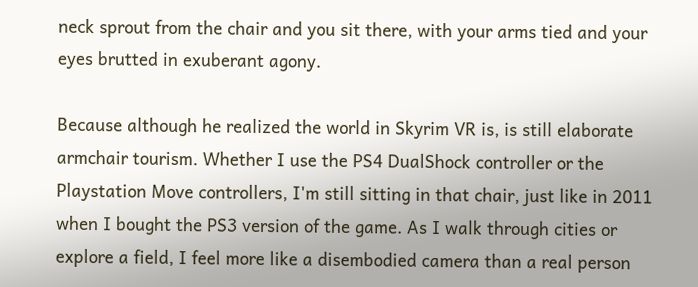neck sprout from the chair and you sit there, with your arms tied and your eyes brutted in exuberant agony.

Because although he realized the world in Skyrim VR is, is still elaborate armchair tourism. Whether I use the PS4 DualShock controller or the Playstation Move controllers, I'm still sitting in that chair, just like in 2011 when I bought the PS3 version of the game. As I walk through cities or explore a field, I feel more like a disembodied camera than a real person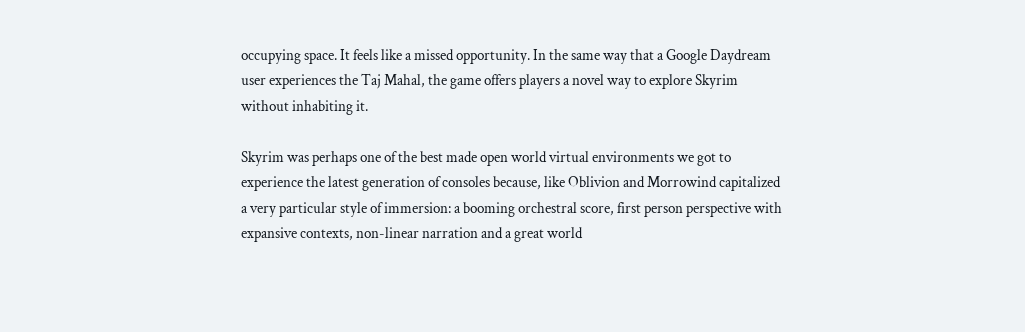occupying space. It feels like a missed opportunity. In the same way that a Google Daydream user experiences the Taj Mahal, the game offers players a novel way to explore Skyrim without inhabiting it.

Skyrim was perhaps one of the best made open world virtual environments we got to experience the latest generation of consoles because, like Oblivion and Morrowind capitalized a very particular style of immersion: a booming orchestral score, first person perspective with expansive contexts, non-linear narration and a great world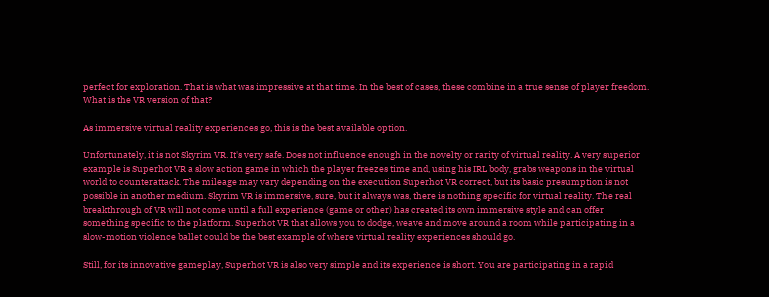perfect for exploration. That is what was impressive at that time. In the best of cases, these combine in a true sense of player freedom. What is the VR version of that?

As immersive virtual reality experiences go, this is the best available option.

Unfortunately, it is not Skyrim VR. It's very safe. Does not influence enough in the novelty or rarity of virtual reality. A very superior example is Superhot VR a slow action game in which the player freezes time and, using his IRL body, grabs weapons in the virtual world to counterattack. The mileage may vary depending on the execution Superhot VR correct, but its basic presumption is not possible in another medium. Skyrim VR is immersive, sure, but it always was, there is nothing specific for virtual reality. The real breakthrough of VR will not come until a full experience (game or other) has created its own immersive style and can offer something specific to the platform. Superhot VR that allows you to dodge, weave and move around a room while participating in a slow-motion violence ballet could be the best example of where virtual reality experiences should go.

Still, for its innovative gameplay, Superhot VR is also very simple and its experience is short. You are participating in a rapid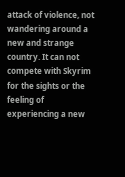attack of violence, not wandering around a new and strange country. It can not compete with Skyrim for the sights or the feeling of experiencing a new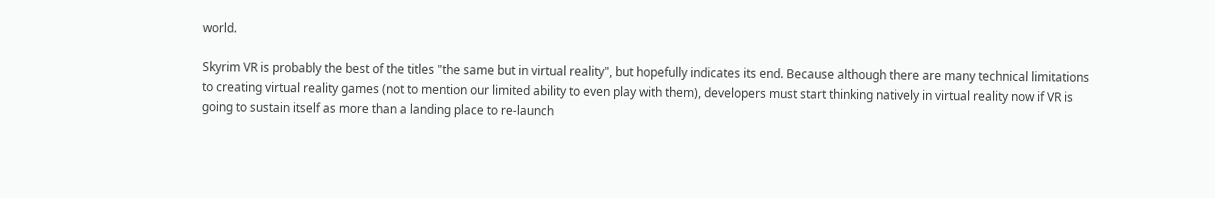world.

Skyrim VR is probably the best of the titles "the same but in virtual reality", but hopefully indicates its end. Because although there are many technical limitations to creating virtual reality games (not to mention our limited ability to even play with them), developers must start thinking natively in virtual reality now if VR is going to sustain itself as more than a landing place to re-launch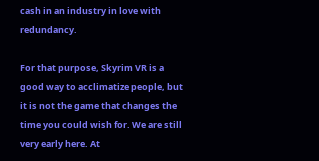cash in an industry in love with redundancy.

For that purpose, Skyrim VR is a good way to acclimatize people, but it is not the game that changes the time you could wish for. We are still very early here. At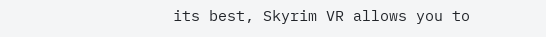its best, Skyrim VR allows you to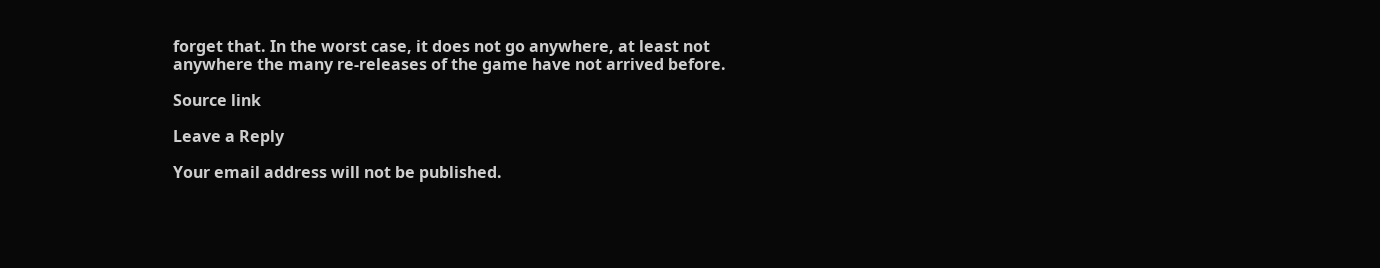forget that. In the worst case, it does not go anywhere, at least not anywhere the many re-releases of the game have not arrived before.

Source link

Leave a Reply

Your email address will not be published.